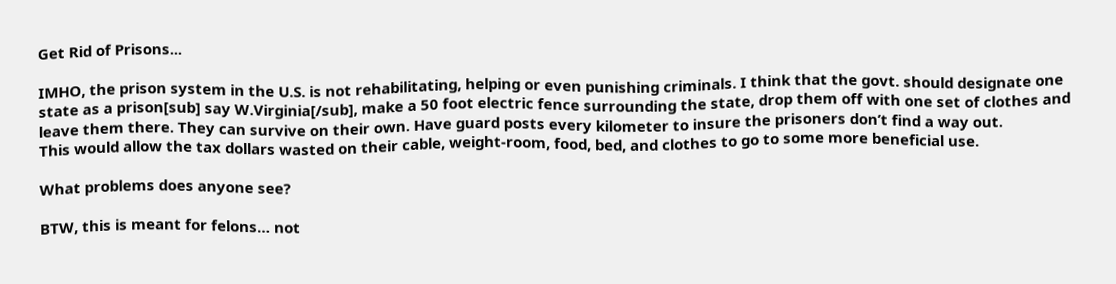Get Rid of Prisons...

IMHO, the prison system in the U.S. is not rehabilitating, helping or even punishing criminals. I think that the govt. should designate one state as a prison[sub] say W.Virginia[/sub], make a 50 foot electric fence surrounding the state, drop them off with one set of clothes and leave them there. They can survive on their own. Have guard posts every kilometer to insure the prisoners don’t find a way out.
This would allow the tax dollars wasted on their cable, weight-room, food, bed, and clothes to go to some more beneficial use.

What problems does anyone see?

BTW, this is meant for felons… not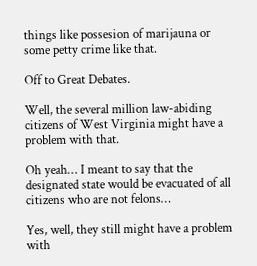things like possesion of marijauna or some petty crime like that.

Off to Great Debates.

Well, the several million law-abiding citizens of West Virginia might have a problem with that.

Oh yeah… I meant to say that the designated state would be evacuated of all citizens who are not felons…

Yes, well, they still might have a problem with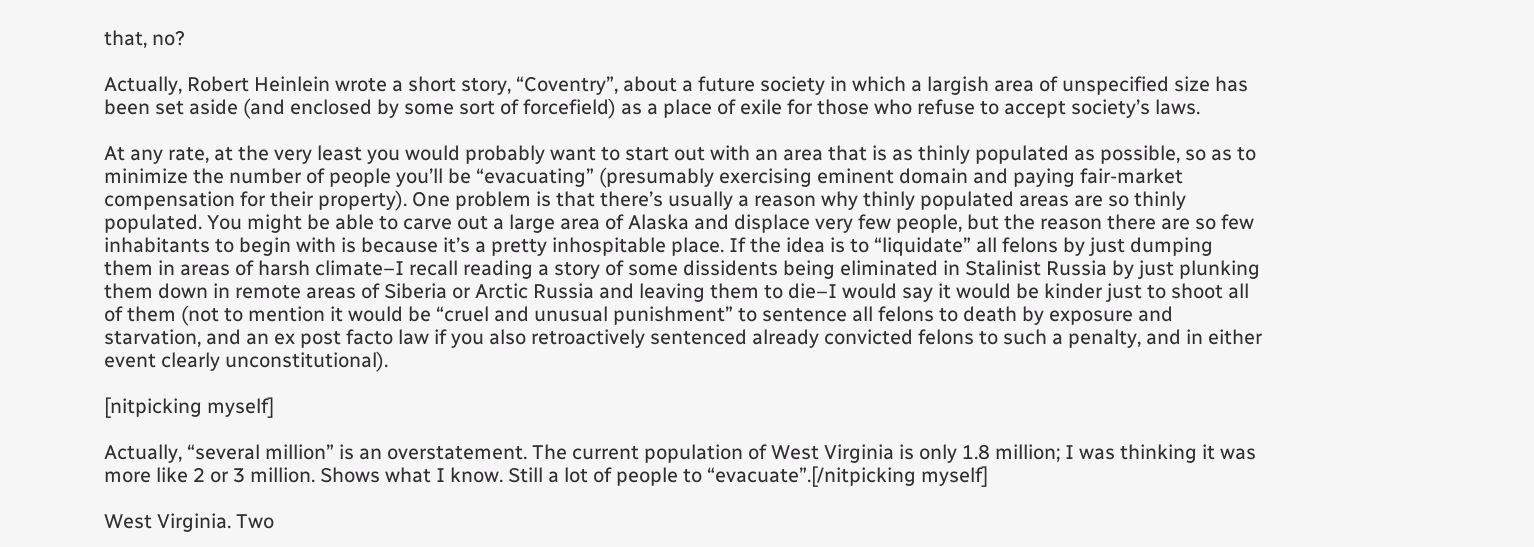that, no?

Actually, Robert Heinlein wrote a short story, “Coventry”, about a future society in which a largish area of unspecified size has been set aside (and enclosed by some sort of forcefield) as a place of exile for those who refuse to accept society’s laws.

At any rate, at the very least you would probably want to start out with an area that is as thinly populated as possible, so as to minimize the number of people you’ll be “evacuating” (presumably exercising eminent domain and paying fair-market compensation for their property). One problem is that there’s usually a reason why thinly populated areas are so thinly populated. You might be able to carve out a large area of Alaska and displace very few people, but the reason there are so few inhabitants to begin with is because it’s a pretty inhospitable place. If the idea is to “liquidate” all felons by just dumping them in areas of harsh climate–I recall reading a story of some dissidents being eliminated in Stalinist Russia by just plunking them down in remote areas of Siberia or Arctic Russia and leaving them to die–I would say it would be kinder just to shoot all of them (not to mention it would be “cruel and unusual punishment” to sentence all felons to death by exposure and starvation, and an ex post facto law if you also retroactively sentenced already convicted felons to such a penalty, and in either event clearly unconstitutional).

[nitpicking myself]

Actually, “several million” is an overstatement. The current population of West Virginia is only 1.8 million; I was thinking it was more like 2 or 3 million. Shows what I know. Still a lot of people to “evacuate”.[/nitpicking myself]

West Virginia. Two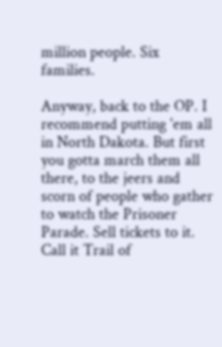million people. Six families.

Anyway, back to the OP. I recommend putting 'em all in North Dakota. But first you gotta march them all there, to the jeers and scorn of people who gather to watch the Prisoner Parade. Sell tickets to it. Call it Trail of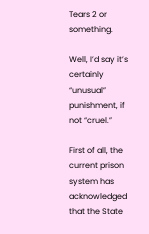Tears 2 or something.

Well, I’d say it’s certainly “unusual” punishment, if not “cruel.”

First of all, the current prison system has acknowledged that the State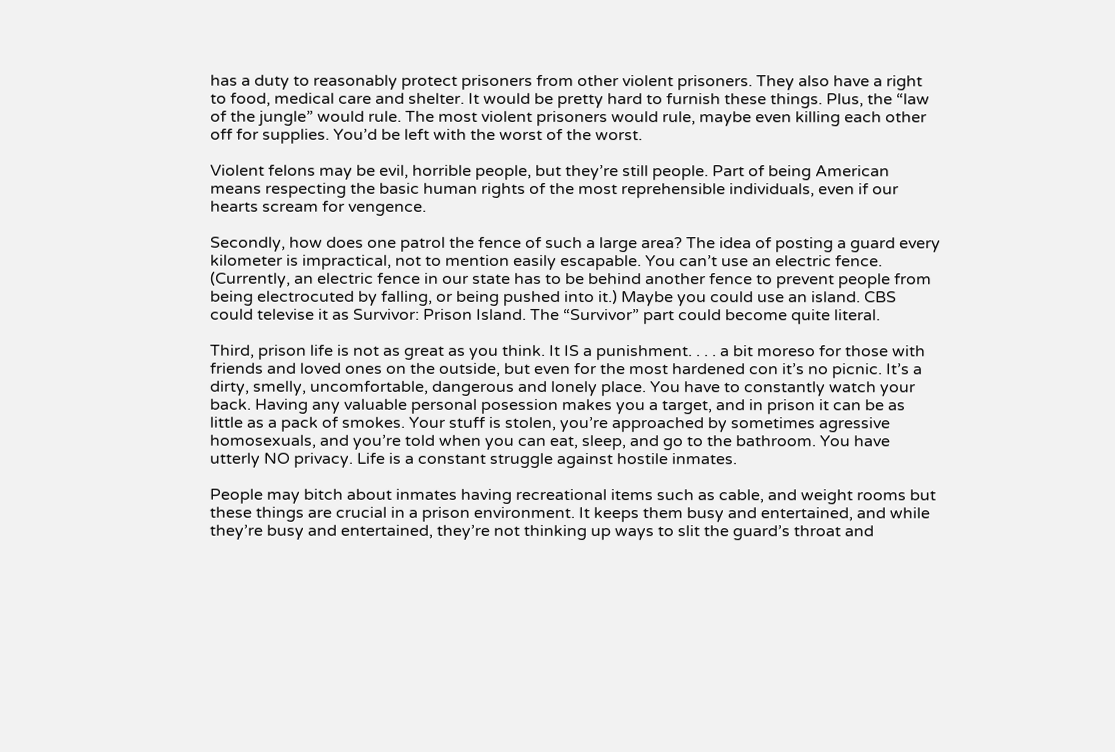has a duty to reasonably protect prisoners from other violent prisoners. They also have a right to food, medical care and shelter. It would be pretty hard to furnish these things. Plus, the “law of the jungle” would rule. The most violent prisoners would rule, maybe even killing each other off for supplies. You’d be left with the worst of the worst.

Violent felons may be evil, horrible people, but they’re still people. Part of being American means respecting the basic human rights of the most reprehensible individuals, even if our hearts scream for vengence.

Secondly, how does one patrol the fence of such a large area? The idea of posting a guard every kilometer is impractical, not to mention easily escapable. You can’t use an electric fence. (Currently, an electric fence in our state has to be behind another fence to prevent people from being electrocuted by falling, or being pushed into it.) Maybe you could use an island. CBS could televise it as Survivor: Prison Island. The “Survivor” part could become quite literal.

Third, prison life is not as great as you think. It IS a punishment. . . . a bit moreso for those with friends and loved ones on the outside, but even for the most hardened con it’s no picnic. It’s a dirty, smelly, uncomfortable, dangerous and lonely place. You have to constantly watch your back. Having any valuable personal posession makes you a target, and in prison it can be as little as a pack of smokes. Your stuff is stolen, you’re approached by sometimes agressive homosexuals, and you’re told when you can eat, sleep, and go to the bathroom. You have utterly NO privacy. Life is a constant struggle against hostile inmates.

People may bitch about inmates having recreational items such as cable, and weight rooms but these things are crucial in a prison environment. It keeps them busy and entertained, and while they’re busy and entertained, they’re not thinking up ways to slit the guard’s throat and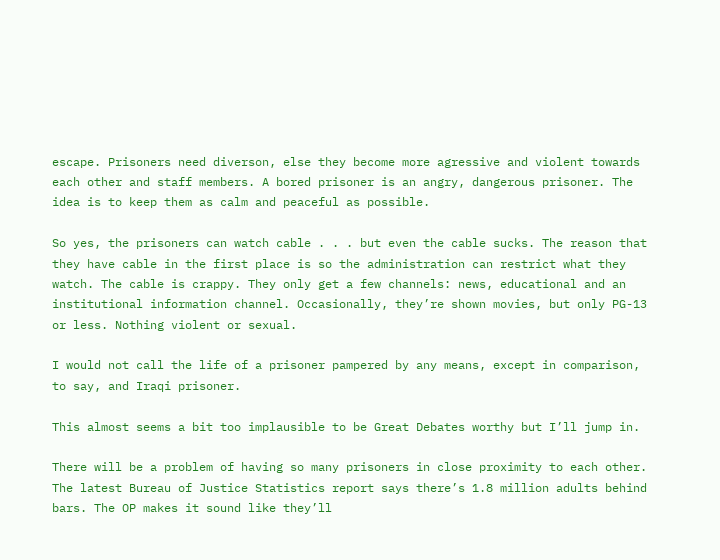escape. Prisoners need diverson, else they become more agressive and violent towards each other and staff members. A bored prisoner is an angry, dangerous prisoner. The idea is to keep them as calm and peaceful as possible.

So yes, the prisoners can watch cable . . . but even the cable sucks. The reason that they have cable in the first place is so the administration can restrict what they watch. The cable is crappy. They only get a few channels: news, educational and an institutional information channel. Occasionally, they’re shown movies, but only PG-13 or less. Nothing violent or sexual.

I would not call the life of a prisoner pampered by any means, except in comparison, to say, and Iraqi prisoner.

This almost seems a bit too implausible to be Great Debates worthy but I’ll jump in.

There will be a problem of having so many prisoners in close proximity to each other. The latest Bureau of Justice Statistics report says there’s 1.8 million adults behind bars. The OP makes it sound like they’ll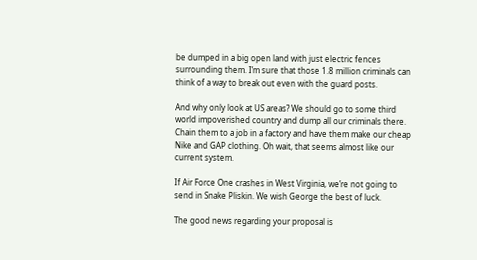be dumped in a big open land with just electric fences surrounding them. I’m sure that those 1.8 million criminals can think of a way to break out even with the guard posts.

And why only look at US areas? We should go to some third world impoverished country and dump all our criminals there. Chain them to a job in a factory and have them make our cheap Nike and GAP clothing. Oh wait, that seems almost like our current system.

If Air Force One crashes in West Virginia, we’re not going to send in Snake Pliskin. We wish George the best of luck.

The good news regarding your proposal is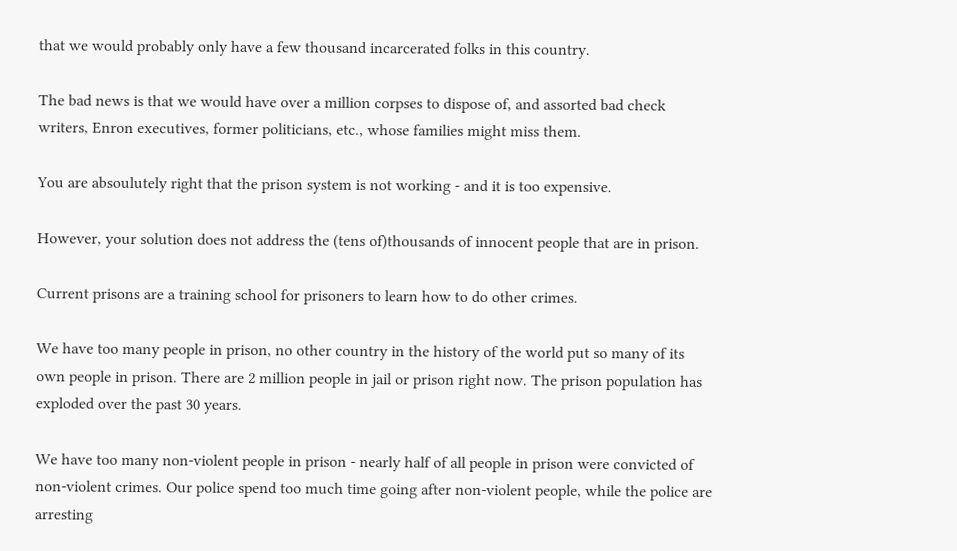that we would probably only have a few thousand incarcerated folks in this country.

The bad news is that we would have over a million corpses to dispose of, and assorted bad check writers, Enron executives, former politicians, etc., whose families might miss them.

You are absoulutely right that the prison system is not working - and it is too expensive.

However, your solution does not address the (tens of)thousands of innocent people that are in prison.

Current prisons are a training school for prisoners to learn how to do other crimes.

We have too many people in prison, no other country in the history of the world put so many of its own people in prison. There are 2 million people in jail or prison right now. The prison population has exploded over the past 30 years.

We have too many non-violent people in prison - nearly half of all people in prison were convicted of non-violent crimes. Our police spend too much time going after non-violent people, while the police are arresting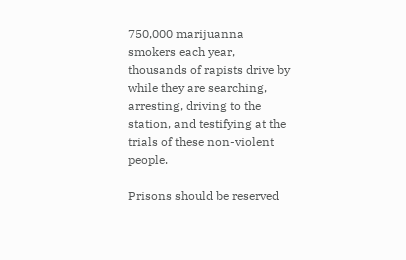750,000 marijuanna smokers each year, thousands of rapists drive by while they are searching, arresting, driving to the station, and testifying at the trials of these non-violent people.

Prisons should be reserved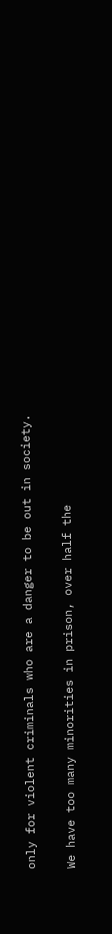only for violent criminals who are a danger to be out in society.

We have too many minorities in prison, over half the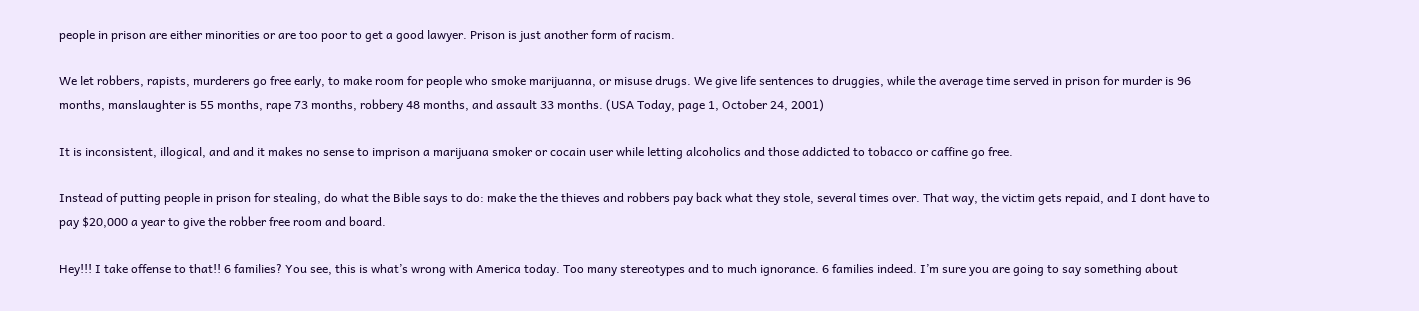people in prison are either minorities or are too poor to get a good lawyer. Prison is just another form of racism.

We let robbers, rapists, murderers go free early, to make room for people who smoke marijuanna, or misuse drugs. We give life sentences to druggies, while the average time served in prison for murder is 96 months, manslaughter is 55 months, rape 73 months, robbery 48 months, and assault 33 months. (USA Today, page 1, October 24, 2001)

It is inconsistent, illogical, and and it makes no sense to imprison a marijuana smoker or cocain user while letting alcoholics and those addicted to tobacco or caffine go free.

Instead of putting people in prison for stealing, do what the Bible says to do: make the the thieves and robbers pay back what they stole, several times over. That way, the victim gets repaid, and I dont have to pay $20,000 a year to give the robber free room and board.

Hey!!! I take offense to that!! 6 families? You see, this is what’s wrong with America today. Too many stereotypes and to much ignorance. 6 families indeed. I’m sure you are going to say something about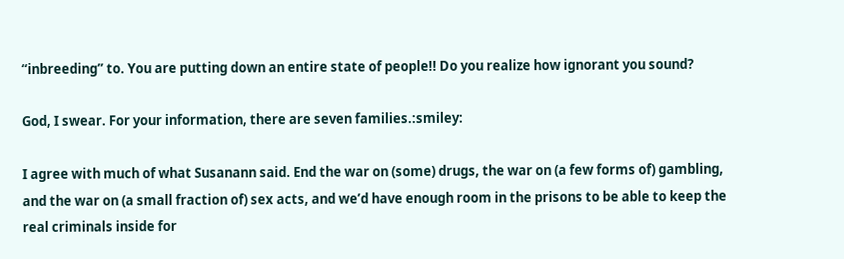“inbreeding” to. You are putting down an entire state of people!! Do you realize how ignorant you sound?

God, I swear. For your information, there are seven families.:smiley:

I agree with much of what Susanann said. End the war on (some) drugs, the war on (a few forms of) gambling, and the war on (a small fraction of) sex acts, and we’d have enough room in the prisons to be able to keep the real criminals inside for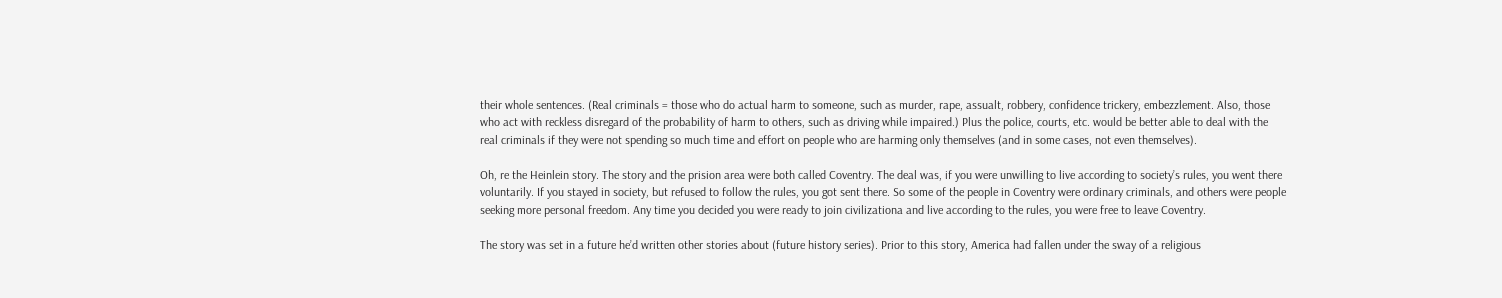their whole sentences. (Real criminals = those who do actual harm to someone, such as murder, rape, assualt, robbery, confidence trickery, embezzlement. Also, those who act with reckless disregard of the probability of harm to others, such as driving while impaired.) Plus the police, courts, etc. would be better able to deal with the real criminals if they were not spending so much time and effort on people who are harming only themselves (and in some cases, not even themselves).

Oh, re the Heinlein story. The story and the prision area were both called Coventry. The deal was, if you were unwilling to live according to society’s rules, you went there voluntarily. If you stayed in society, but refused to follow the rules, you got sent there. So some of the people in Coventry were ordinary criminals, and others were people seeking more personal freedom. Any time you decided you were ready to join civilizationa and live according to the rules, you were free to leave Coventry.

The story was set in a future he’d written other stories about (future history series). Prior to this story, America had fallen under the sway of a religious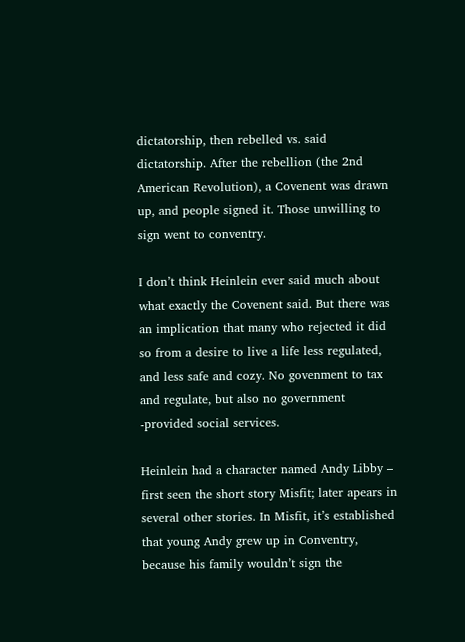dictatorship, then rebelled vs. said dictatorship. After the rebellion (the 2nd American Revolution), a Covenent was drawn up, and people signed it. Those unwilling to sign went to conventry.

I don’t think Heinlein ever said much about what exactly the Covenent said. But there was an implication that many who rejected it did so from a desire to live a life less regulated, and less safe and cozy. No govenment to tax and regulate, but also no government -provided social services.

Heinlein had a character named Andy Libby – first seen the short story Misfit; later apears in several other stories. In Misfit, it’s established that young Andy grew up in Conventry, because his family wouldn’t sign the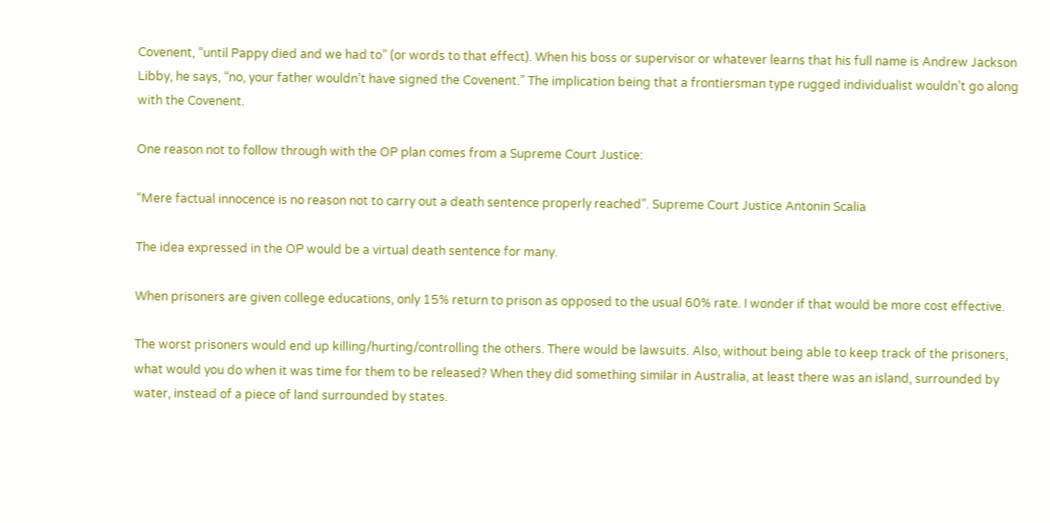Covenent, “until Pappy died and we had to” (or words to that effect). When his boss or supervisor or whatever learns that his full name is Andrew Jackson Libby, he says, “no, your father wouldn’t have signed the Covenent.” The implication being that a frontiersman type rugged individualist wouldn’t go along with the Covenent.

One reason not to follow through with the OP plan comes from a Supreme Court Justice:

“Mere factual innocence is no reason not to carry out a death sentence properly reached”. Supreme Court Justice Antonin Scalia

The idea expressed in the OP would be a virtual death sentence for many.

When prisoners are given college educations, only 15% return to prison as opposed to the usual 60% rate. I wonder if that would be more cost effective.

The worst prisoners would end up killing/hurting/controlling the others. There would be lawsuits. Also, without being able to keep track of the prisoners, what would you do when it was time for them to be released? When they did something similar in Australia, at least there was an island, surrounded by water, instead of a piece of land surrounded by states.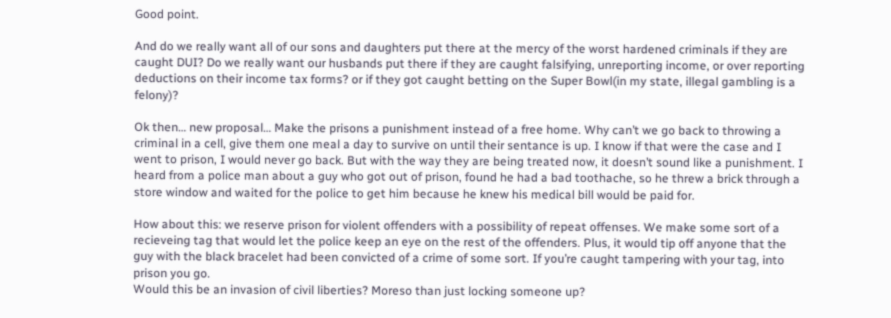Good point.

And do we really want all of our sons and daughters put there at the mercy of the worst hardened criminals if they are caught DUI? Do we really want our husbands put there if they are caught falsifying, unreporting income, or over reporting deductions on their income tax forms? or if they got caught betting on the Super Bowl(in my state, illegal gambling is a felony)?

Ok then… new proposal… Make the prisons a punishment instead of a free home. Why can’t we go back to throwing a criminal in a cell, give them one meal a day to survive on until their sentance is up. I know if that were the case and I went to prison, I would never go back. But with the way they are being treated now, it doesn’t sound like a punishment. I heard from a police man about a guy who got out of prison, found he had a bad toothache, so he threw a brick through a store window and waited for the police to get him because he knew his medical bill would be paid for.

How about this: we reserve prison for violent offenders with a possibility of repeat offenses. We make some sort of a recieveing tag that would let the police keep an eye on the rest of the offenders. Plus, it would tip off anyone that the guy with the black bracelet had been convicted of a crime of some sort. If you’re caught tampering with your tag, into prison you go.
Would this be an invasion of civil liberties? Moreso than just locking someone up?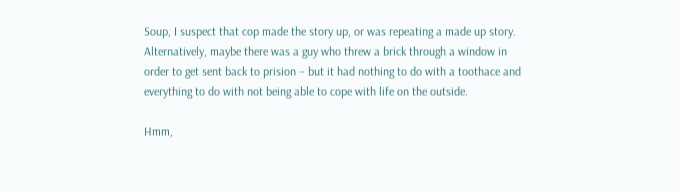Soup, I suspect that cop made the story up, or was repeating a made up story. Alternatively, maybe there was a guy who threw a brick through a window in order to get sent back to prision – but it had nothing to do with a toothace and everything to do with not being able to cope with life on the outside.

Hmm,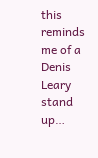this reminds me of a Denis Leary stand up…